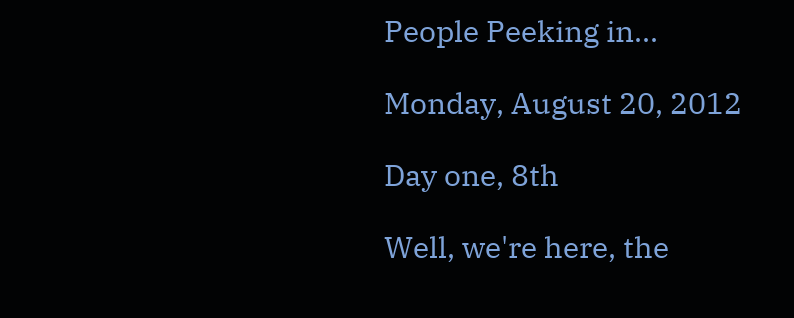People Peeking in...

Monday, August 20, 2012

Day one, 8th

Well, we're here, the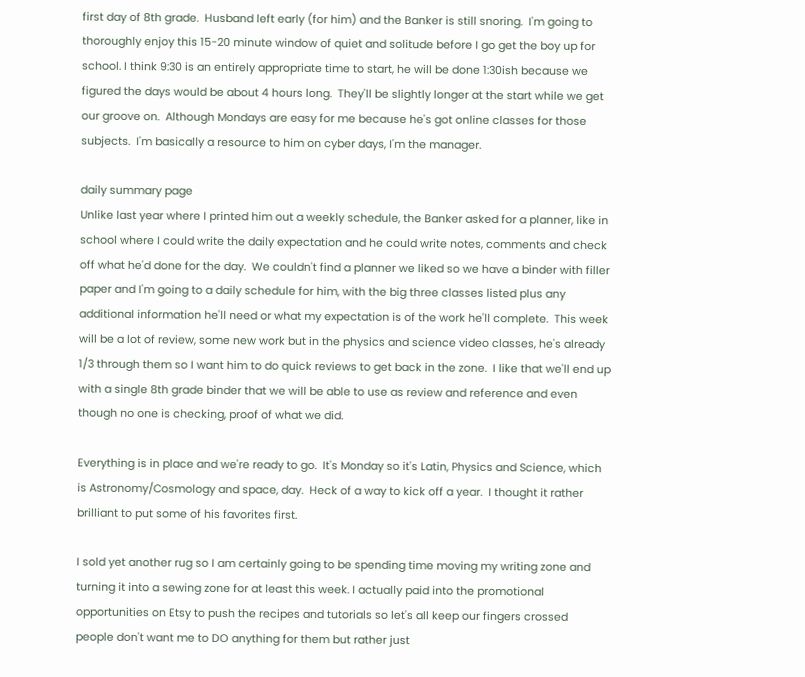first day of 8th grade.  Husband left early (for him) and the Banker is still snoring.  I'm going to thoroughly enjoy this 15-20 minute window of quiet and solitude before I go get the boy up for school. I think 9:30 is an entirely appropriate time to start, he will be done 1:30ish because we figured the days would be about 4 hours long.  They'll be slightly longer at the start while we get our groove on.  Although Mondays are easy for me because he's got online classes for those subjects.  I'm basically a resource to him on cyber days, I'm the manager.

daily summary page
Unlike last year where I printed him out a weekly schedule, the Banker asked for a planner, like in school where I could write the daily expectation and he could write notes, comments and check off what he'd done for the day.  We couldn't find a planner we liked so we have a binder with filler paper and I'm going to a daily schedule for him, with the big three classes listed plus any additional information he'll need or what my expectation is of the work he'll complete.  This week will be a lot of review, some new work but in the physics and science video classes, he's already 1/3 through them so I want him to do quick reviews to get back in the zone.  I like that we'll end up with a single 8th grade binder that we will be able to use as review and reference and even though no one is checking, proof of what we did.

Everything is in place and we're ready to go.  It's Monday so it's Latin, Physics and Science, which is Astronomy/Cosmology and space, day.  Heck of a way to kick off a year.  I thought it rather brilliant to put some of his favorites first.

I sold yet another rug so I am certainly going to be spending time moving my writing zone and turning it into a sewing zone for at least this week. I actually paid into the promotional opportunities on Etsy to push the recipes and tutorials so let's all keep our fingers crossed people don't want me to DO anything for them but rather just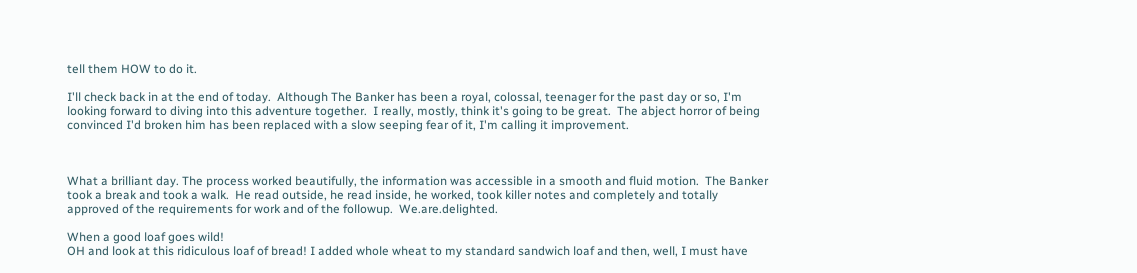tell them HOW to do it.

I'll check back in at the end of today.  Although The Banker has been a royal, colossal, teenager for the past day or so, I'm looking forward to diving into this adventure together.  I really, mostly, think it's going to be great.  The abject horror of being convinced I'd broken him has been replaced with a slow seeping fear of it, I'm calling it improvement.



What a brilliant day. The process worked beautifully, the information was accessible in a smooth and fluid motion.  The Banker took a break and took a walk.  He read outside, he read inside, he worked, took killer notes and completely and totally approved of the requirements for work and of the followup.  We.are.delighted.

When a good loaf goes wild!
OH and look at this ridiculous loaf of bread! I added whole wheat to my standard sandwich loaf and then, well, I must have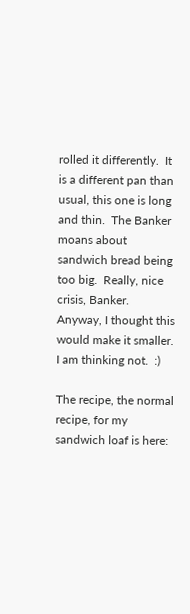rolled it differently.  It is a different pan than usual, this one is long and thin.  The Banker moans about sandwich bread being too big.  Really, nice crisis, Banker.  Anyway, I thought this would make it smaller.  I am thinking not.  :)

The recipe, the normal recipe, for my sandwich loaf is here: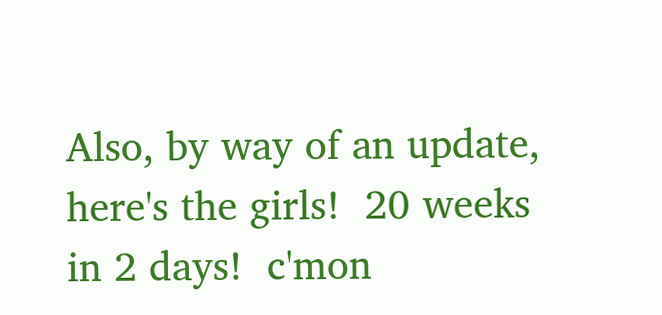Also, by way of an update, here's the girls!  20 weeks in 2 days!  c'mon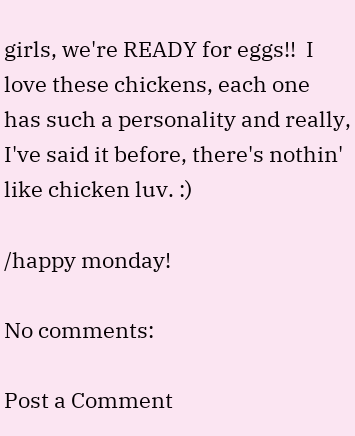girls, we're READY for eggs!!  I love these chickens, each one has such a personality and really, I've said it before, there's nothin' like chicken luv. :)

/happy monday!

No comments:

Post a Comment